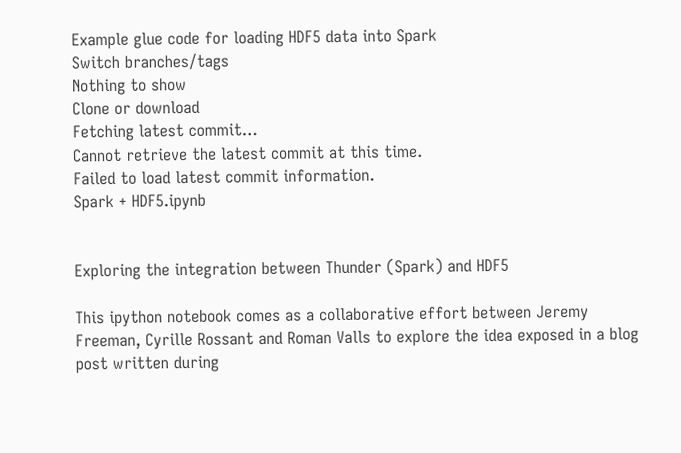Example glue code for loading HDF5 data into Spark
Switch branches/tags
Nothing to show
Clone or download
Fetching latest commit…
Cannot retrieve the latest commit at this time.
Failed to load latest commit information.
Spark + HDF5.ipynb


Exploring the integration between Thunder (Spark) and HDF5

This ipython notebook comes as a collaborative effort between Jeremy Freeman, Cyrille Rossant and Roman Valls to explore the idea exposed in a blog post written during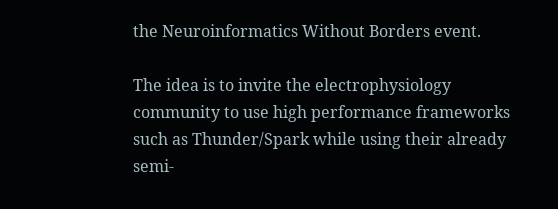the Neuroinformatics Without Borders event.

The idea is to invite the electrophysiology community to use high performance frameworks such as Thunder/Spark while using their already semi-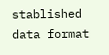stablished data format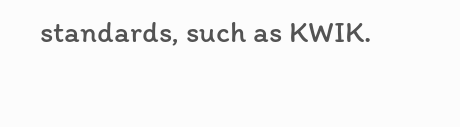standards, such as KWIK.